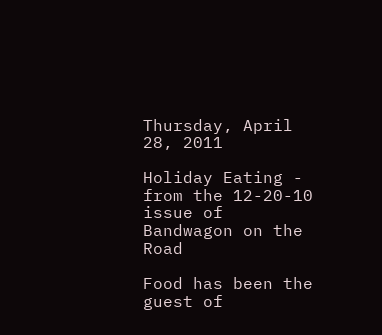Thursday, April 28, 2011

Holiday Eating - from the 12-20-10 issue of Bandwagon on the Road

Food has been the guest of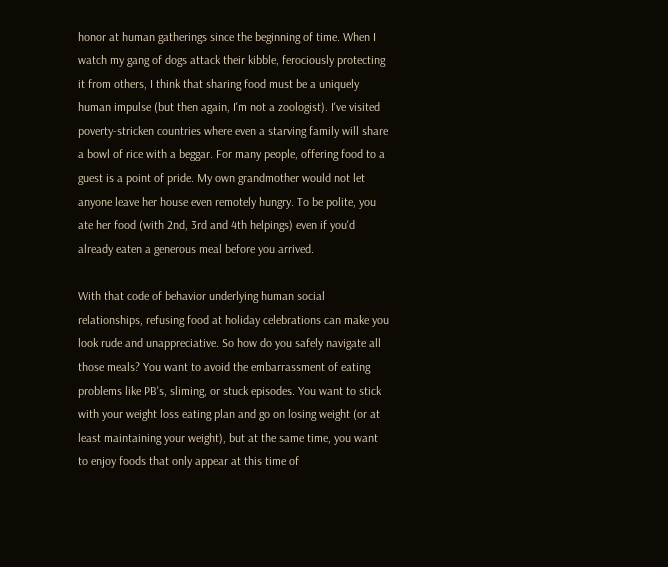honor at human gatherings since the beginning of time. When I watch my gang of dogs attack their kibble, ferociously protecting it from others, I think that sharing food must be a uniquely human impulse (but then again, I'm not a zoologist). I've visited poverty-stricken countries where even a starving family will share a bowl of rice with a beggar. For many people, offering food to a guest is a point of pride. My own grandmother would not let anyone leave her house even remotely hungry. To be polite, you ate her food (with 2nd, 3rd and 4th helpings) even if you'd already eaten a generous meal before you arrived.

With that code of behavior underlying human social relationships, refusing food at holiday celebrations can make you look rude and unappreciative. So how do you safely navigate all those meals? You want to avoid the embarrassment of eating problems like PB's, sliming, or stuck episodes. You want to stick with your weight loss eating plan and go on losing weight (or at least maintaining your weight), but at the same time, you want to enjoy foods that only appear at this time of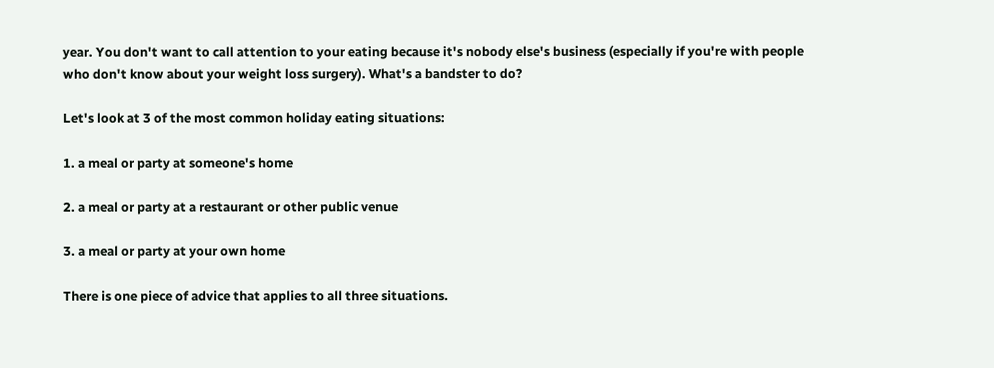year. You don't want to call attention to your eating because it's nobody else's business (especially if you're with people who don't know about your weight loss surgery). What's a bandster to do?

Let's look at 3 of the most common holiday eating situations:

1. a meal or party at someone's home

2. a meal or party at a restaurant or other public venue

3. a meal or party at your own home

There is one piece of advice that applies to all three situations.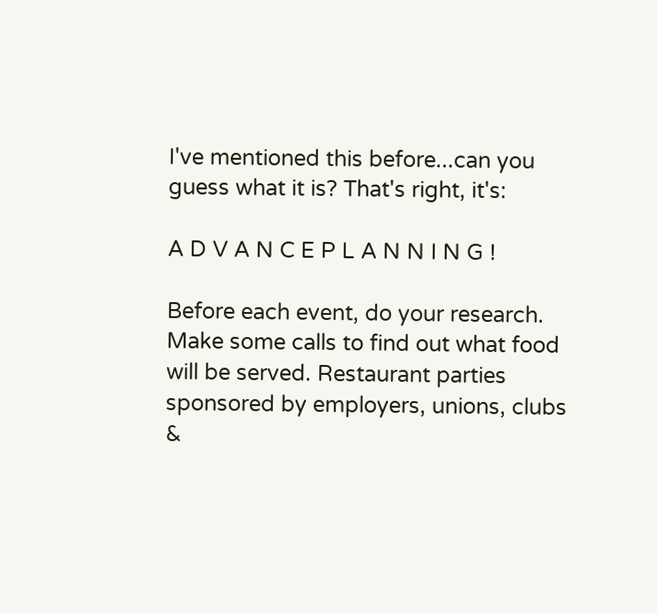I've mentioned this before...can you guess what it is? That's right, it's:

A D V A N C E P L A N N I N G !

Before each event, do your research. Make some calls to find out what food will be served. Restaurant parties sponsored by employers, unions, clubs &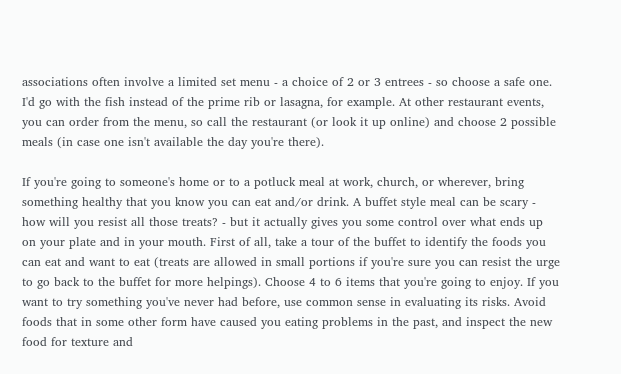associations often involve a limited set menu - a choice of 2 or 3 entrees - so choose a safe one. I'd go with the fish instead of the prime rib or lasagna, for example. At other restaurant events, you can order from the menu, so call the restaurant (or look it up online) and choose 2 possible meals (in case one isn't available the day you're there).

If you're going to someone's home or to a potluck meal at work, church, or wherever, bring something healthy that you know you can eat and/or drink. A buffet style meal can be scary - how will you resist all those treats? - but it actually gives you some control over what ends up on your plate and in your mouth. First of all, take a tour of the buffet to identify the foods you can eat and want to eat (treats are allowed in small portions if you're sure you can resist the urge to go back to the buffet for more helpings). Choose 4 to 6 items that you're going to enjoy. If you want to try something you've never had before, use common sense in evaluating its risks. Avoid foods that in some other form have caused you eating problems in the past, and inspect the new food for texture and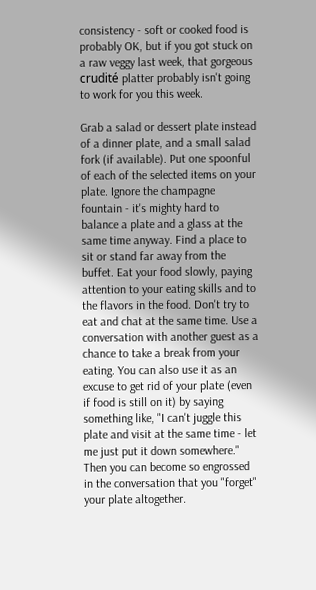consistency - soft or cooked food is probably OK, but if you got stuck on a raw veggy last week, that gorgeous crudité platter probably isn't going to work for you this week.

Grab a salad or dessert plate instead of a dinner plate, and a small salad fork (if available). Put one spoonful of each of the selected items on your plate. Ignore the champagne fountain - it's mighty hard to balance a plate and a glass at the same time anyway. Find a place to sit or stand far away from the buffet. Eat your food slowly, paying attention to your eating skills and to the flavors in the food. Don't try to eat and chat at the same time. Use a conversation with another guest as a chance to take a break from your eating. You can also use it as an excuse to get rid of your plate (even if food is still on it) by saying something like, "I can't juggle this plate and visit at the same time - let me just put it down somewhere." Then you can become so engrossed in the conversation that you "forget" your plate altogether.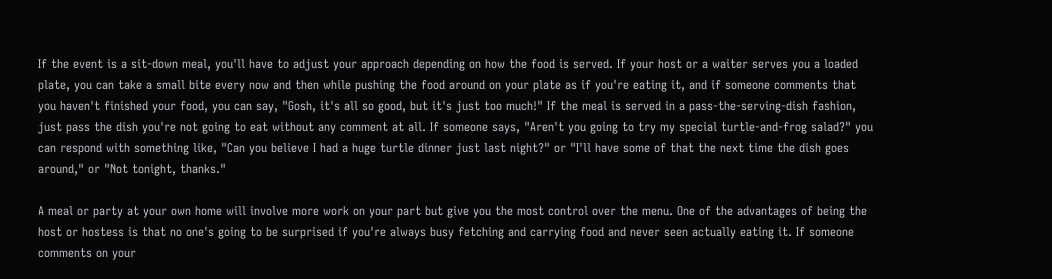If the event is a sit-down meal, you'll have to adjust your approach depending on how the food is served. If your host or a waiter serves you a loaded plate, you can take a small bite every now and then while pushing the food around on your plate as if you're eating it, and if someone comments that you haven't finished your food, you can say, "Gosh, it's all so good, but it's just too much!" If the meal is served in a pass-the-serving-dish fashion, just pass the dish you're not going to eat without any comment at all. If someone says, "Aren't you going to try my special turtle-and-frog salad?" you can respond with something like, "Can you believe I had a huge turtle dinner just last night?" or "I'll have some of that the next time the dish goes around," or "Not tonight, thanks."

A meal or party at your own home will involve more work on your part but give you the most control over the menu. One of the advantages of being the host or hostess is that no one's going to be surprised if you're always busy fetching and carrying food and never seen actually eating it. If someone comments on your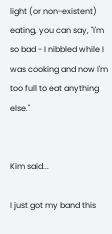light (or non-existent) eating, you can say, "I'm so bad - I nibbled while I was cooking and now I'm too full to eat anything else."


Kim said...

I just got my band this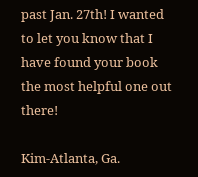past Jan. 27th! I wanted to let you know that I have found your book the most helpful one out there!

Kim-Atlanta, Ga.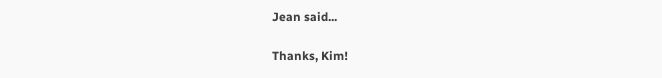Jean said...

Thanks, Kim!